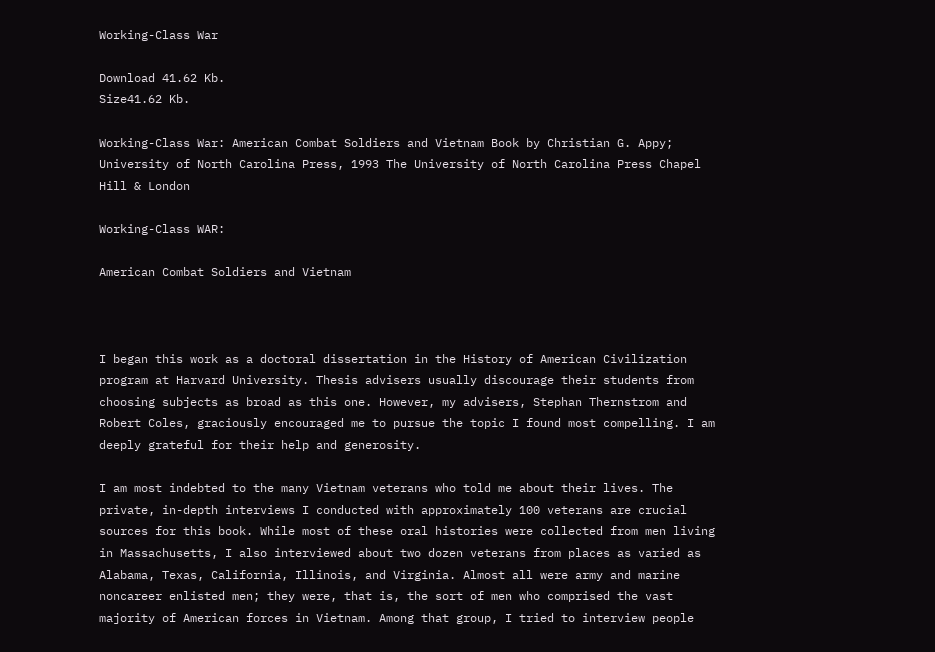Working-Class War

Download 41.62 Kb.
Size41.62 Kb.

Working-Class War: American Combat Soldiers and Vietnam Book by Christian G. Appy; University of North Carolina Press, 1993 The University of North Carolina Press Chapel Hill & London

Working-Class WAR:

American Combat Soldiers and Vietnam



I began this work as a doctoral dissertation in the History of American Civilization program at Harvard University. Thesis advisers usually discourage their students from choosing subjects as broad as this one. However, my advisers, Stephan Thernstrom and Robert Coles, graciously encouraged me to pursue the topic I found most compelling. I am deeply grateful for their help and generosity.

I am most indebted to the many Vietnam veterans who told me about their lives. The private, in-depth interviews I conducted with approximately 100 veterans are crucial sources for this book. While most of these oral histories were collected from men living in Massachusetts, I also interviewed about two dozen veterans from places as varied as Alabama, Texas, California, Illinois, and Virginia. Almost all were army and marine noncareer enlisted men; they were, that is, the sort of men who comprised the vast majority of American forces in Vietnam. Among that group, I tried to interview people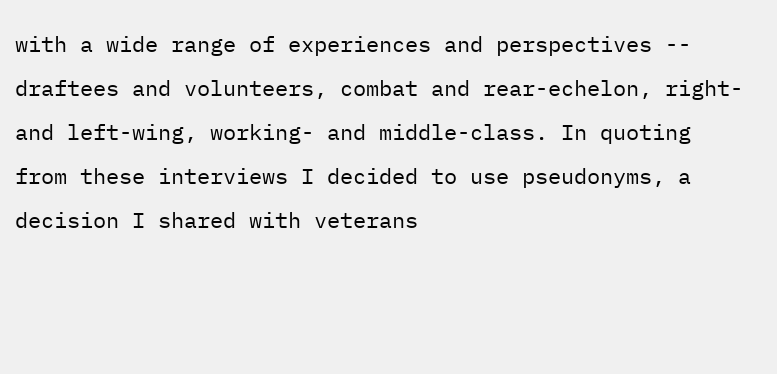with a wide range of experiences and perspectives -- draftees and volunteers, combat and rear-echelon, right- and left-wing, working- and middle-class. In quoting from these interviews I decided to use pseudonyms, a decision I shared with veterans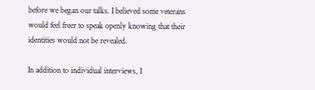before we began our talks. I believed some veterans would feel freer to speak openly knowing that their identities would not be revealed.

In addition to individual interviews, I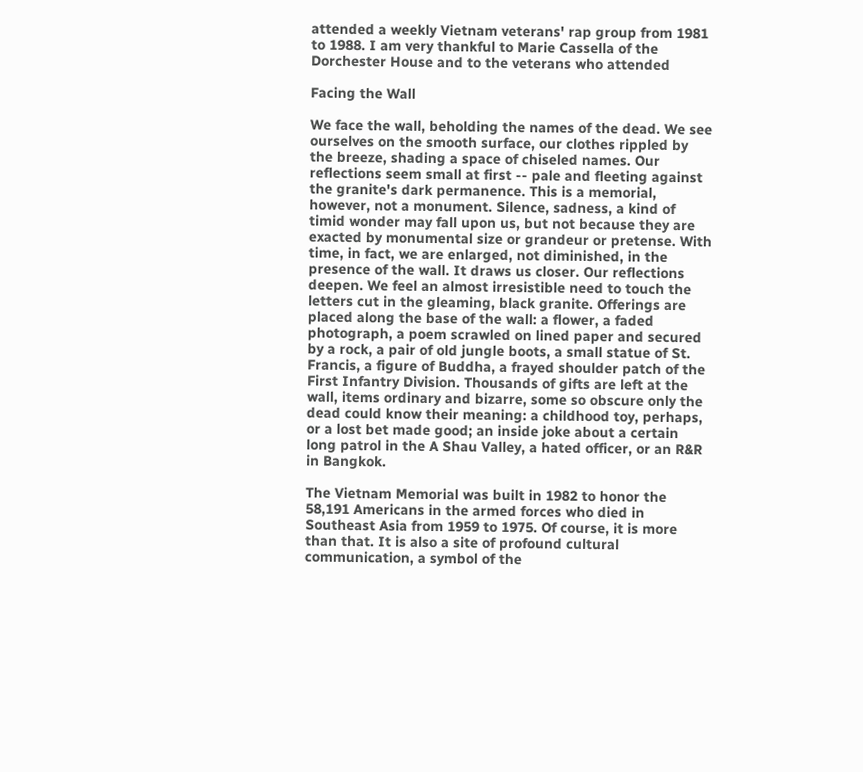attended a weekly Vietnam veterans' rap group from 1981 to 1988. I am very thankful to Marie Cassella of the Dorchester House and to the veterans who attended

Facing the Wall

We face the wall, beholding the names of the dead. We see ourselves on the smooth surface, our clothes rippled by the breeze, shading a space of chiseled names. Our reflections seem small at first -- pale and fleeting against the granite's dark permanence. This is a memorial, however, not a monument. Silence, sadness, a kind of timid wonder may fall upon us, but not because they are exacted by monumental size or grandeur or pretense. With time, in fact, we are enlarged, not diminished, in the presence of the wall. It draws us closer. Our reflections deepen. We feel an almost irresistible need to touch the letters cut in the gleaming, black granite. Offerings are placed along the base of the wall: a flower, a faded photograph, a poem scrawled on lined paper and secured by a rock, a pair of old jungle boots, a small statue of St. Francis, a figure of Buddha, a frayed shoulder patch of the First Infantry Division. Thousands of gifts are left at the wall, items ordinary and bizarre, some so obscure only the dead could know their meaning: a childhood toy, perhaps, or a lost bet made good; an inside joke about a certain long patrol in the A Shau Valley, a hated officer, or an R&R in Bangkok.

The Vietnam Memorial was built in 1982 to honor the 58,191 Americans in the armed forces who died in Southeast Asia from 1959 to 1975. Of course, it is more than that. It is also a site of profound cultural communication, a symbol of the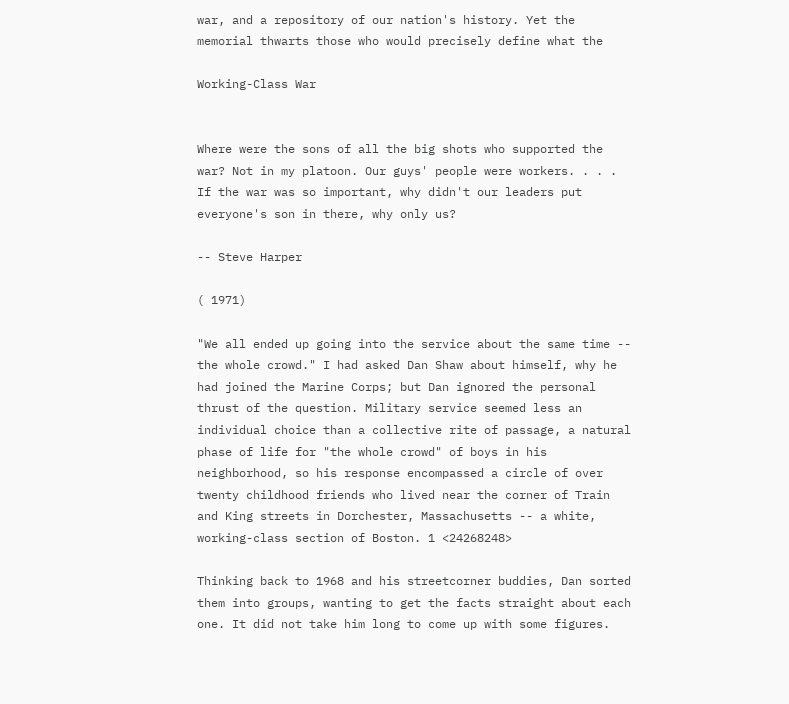war, and a repository of our nation's history. Yet the memorial thwarts those who would precisely define what the

Working-Class War


Where were the sons of all the big shots who supported the war? Not in my platoon. Our guys' people were workers. . . . If the war was so important, why didn't our leaders put everyone's son in there, why only us?

-- Steve Harper

( 1971)

"We all ended up going into the service about the same time -- the whole crowd." I had asked Dan Shaw about himself, why he had joined the Marine Corps; but Dan ignored the personal thrust of the question. Military service seemed less an individual choice than a collective rite of passage, a natural phase of life for "the whole crowd" of boys in his neighborhood, so his response encompassed a circle of over twenty childhood friends who lived near the corner of Train and King streets in Dorchester, Massachusetts -- a white, working-class section of Boston. 1 <24268248>

Thinking back to 1968 and his streetcorner buddies, Dan sorted them into groups, wanting to get the facts straight about each one. It did not take him long to come up with some figures.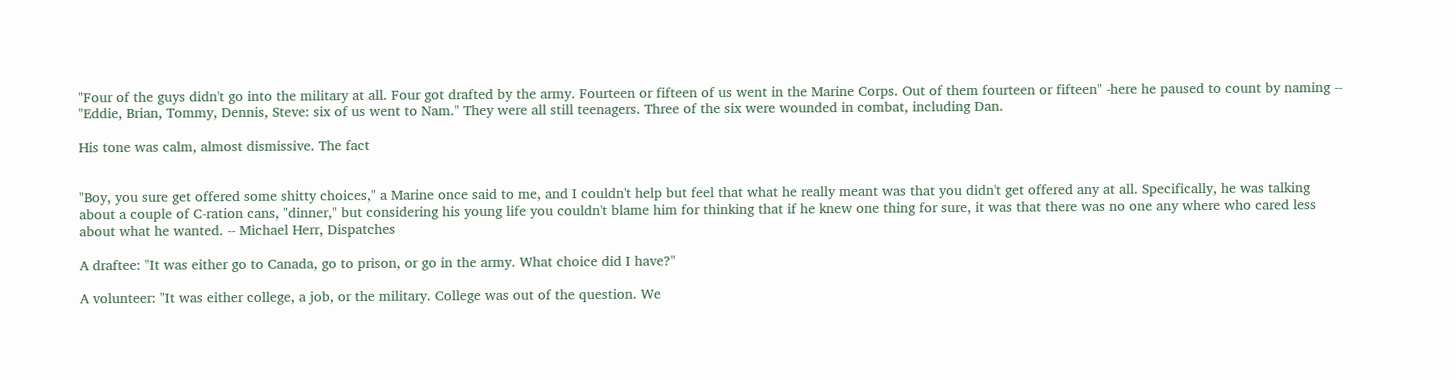"Four of the guys didn't go into the military at all. Four got drafted by the army. Fourteen or fifteen of us went in the Marine Corps. Out of them fourteen or fifteen" -here he paused to count by naming -- "Eddie, Brian, Tommy, Dennis, Steve: six of us went to Nam." They were all still teenagers. Three of the six were wounded in combat, including Dan.

His tone was calm, almost dismissive. The fact


"Boy, you sure get offered some shitty choices," a Marine once said to me, and I couldn't help but feel that what he really meant was that you didn't get offered any at all. Specifically, he was talking about a couple of C-ration cans, "dinner," but considering his young life you couldn't blame him for thinking that if he knew one thing for sure, it was that there was no one any where who cared less about what he wanted. -- Michael Herr, Dispatches

A draftee: "It was either go to Canada, go to prison, or go in the army. What choice did I have?"

A volunteer: "It was either college, a job, or the military. College was out of the question. We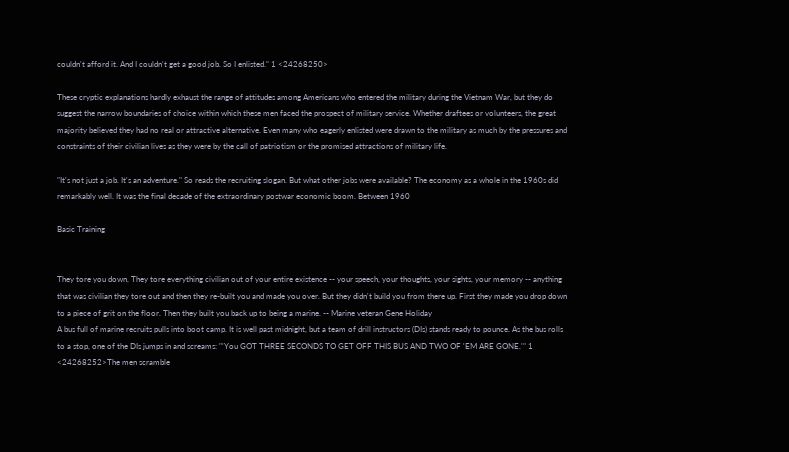couldn't afford it. And I couldn't get a good job. So I enlisted." 1 <24268250>

These cryptic explanations hardly exhaust the range of attitudes among Americans who entered the military during the Vietnam War, but they do suggest the narrow boundaries of choice within which these men faced the prospect of military service. Whether draftees or volunteers, the great majority believed they had no real or attractive alternative. Even many who eagerly enlisted were drawn to the military as much by the pressures and constraints of their civilian lives as they were by the call of patriotism or the promised attractions of military life.

"It's not just a job. It's an adventure." So reads the recruiting slogan. But what other jobs were available? The economy as a whole in the 1960s did remarkably well. It was the final decade of the extraordinary postwar economic boom. Between 1960

Basic Training


They tore you down. They tore everything civilian out of your entire existence -- your speech, your thoughts, your sights, your memory -- anything that was civilian they tore out and then they re-built you and made you over. But they didn't build you from there up. First they made you drop down to a piece of grit on the floor. Then they built you back up to being a marine. -- Marine veteran Gene Holiday
A bus full of marine recruits pulls into boot camp. It is well past midnight, but a team of drill instructors (DIs) stands ready to pounce. As the bus rolls to a stop, one of the DIs jumps in and screams: "'You GOT THREE SECONDS TO GET OFF THIS BUS AND TWO OF 'EM ARE GONE.'" 1 <24268252>The men scramble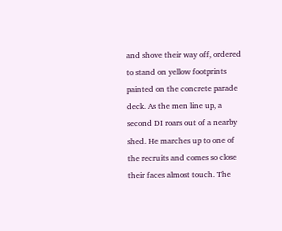and shove their way off, ordered to stand on yellow footprints painted on the concrete parade deck. As the men line up, a second DI roars out of a nearby shed. He marches up to one of the recruits and comes so close their faces almost touch. The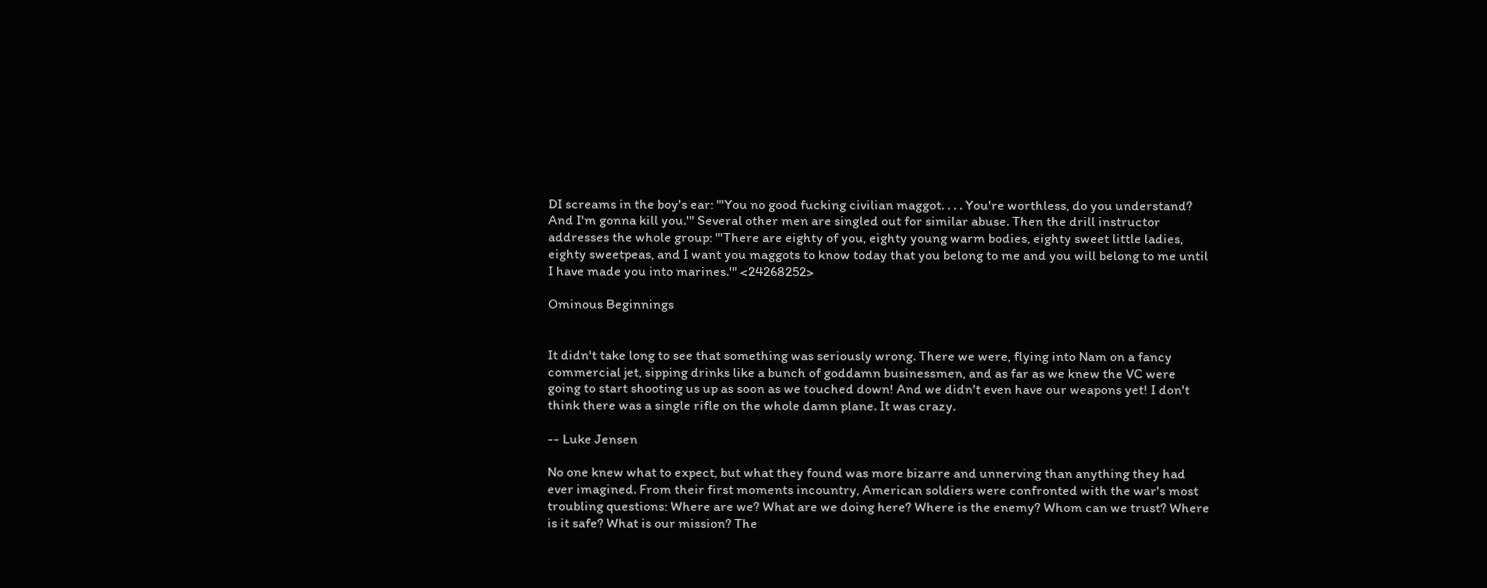DI screams in the boy's ear: "'You no good fucking civilian maggot. . . . You're worthless, do you understand? And I'm gonna kill you.'" Several other men are singled out for similar abuse. Then the drill instructor addresses the whole group: "'There are eighty of you, eighty young warm bodies, eighty sweet little ladies, eighty sweetpeas, and I want you maggots to know today that you belong to me and you will belong to me until I have made you into marines.'" <24268252>

Ominous Beginnings


It didn't take long to see that something was seriously wrong. There we were, flying into Nam on a fancy commercial jet, sipping drinks like a bunch of goddamn businessmen, and as far as we knew the VC were going to start shooting us up as soon as we touched down! And we didn't even have our weapons yet! I don't think there was a single rifle on the whole damn plane. It was crazy.

-- Luke Jensen

No one knew what to expect, but what they found was more bizarre and unnerving than anything they had ever imagined. From their first moments incountry, American soldiers were confronted with the war's most troubling questions: Where are we? What are we doing here? Where is the enemy? Whom can we trust? Where is it safe? What is our mission? The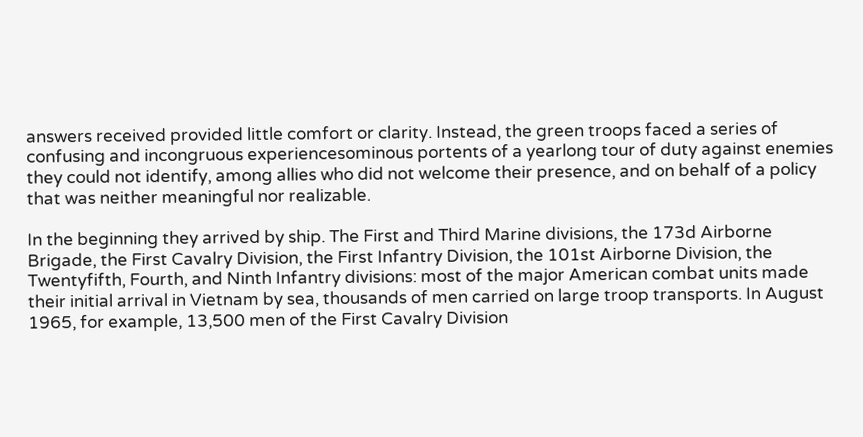answers received provided little comfort or clarity. Instead, the green troops faced a series of confusing and incongruous experiencesominous portents of a yearlong tour of duty against enemies they could not identify, among allies who did not welcome their presence, and on behalf of a policy that was neither meaningful nor realizable.

In the beginning they arrived by ship. The First and Third Marine divisions, the 173d Airborne Brigade, the First Cavalry Division, the First Infantry Division, the 101st Airborne Division, the Twentyfifth, Fourth, and Ninth Infantry divisions: most of the major American combat units made their initial arrival in Vietnam by sea, thousands of men carried on large troop transports. In August 1965, for example, 13,500 men of the First Cavalry Division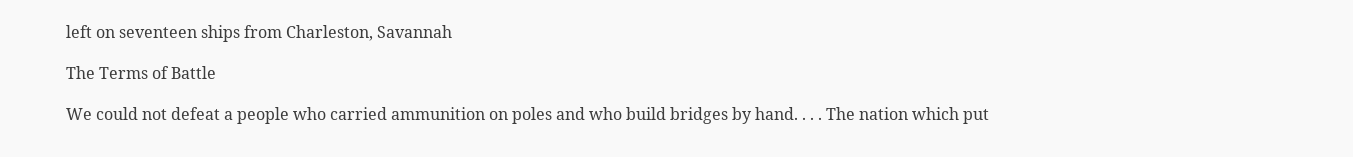left on seventeen ships from Charleston, Savannah

The Terms of Battle

We could not defeat a people who carried ammunition on poles and who build bridges by hand. . . . The nation which put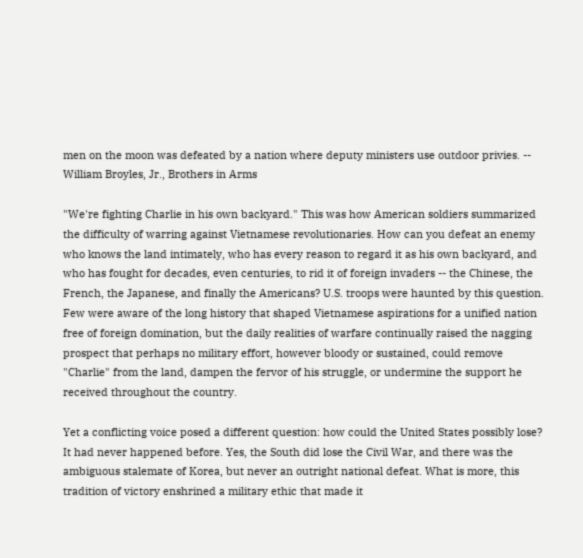men on the moon was defeated by a nation where deputy ministers use outdoor privies. -- William Broyles, Jr., Brothers in Arms

"We're fighting Charlie in his own backyard." This was how American soldiers summarized the difficulty of warring against Vietnamese revolutionaries. How can you defeat an enemy who knows the land intimately, who has every reason to regard it as his own backyard, and who has fought for decades, even centuries, to rid it of foreign invaders -- the Chinese, the French, the Japanese, and finally the Americans? U.S. troops were haunted by this question. Few were aware of the long history that shaped Vietnamese aspirations for a unified nation free of foreign domination, but the daily realities of warfare continually raised the nagging prospect that perhaps no military effort, however bloody or sustained, could remove "Charlie" from the land, dampen the fervor of his struggle, or undermine the support he received throughout the country.

Yet a conflicting voice posed a different question: how could the United States possibly lose? It had never happened before. Yes, the South did lose the Civil War, and there was the ambiguous stalemate of Korea, but never an outright national defeat. What is more, this tradition of victory enshrined a military ethic that made it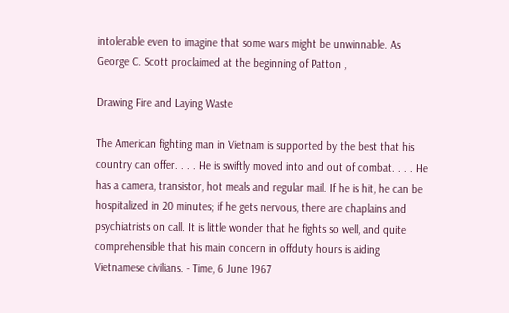intolerable even to imagine that some wars might be unwinnable. As George C. Scott proclaimed at the beginning of Patton ,

Drawing Fire and Laying Waste

The American fighting man in Vietnam is supported by the best that his country can offer. . . . He is swiftly moved into and out of combat. . . . He has a camera, transistor, hot meals and regular mail. If he is hit, he can be hospitalized in 20 minutes; if he gets nervous, there are chaplains and psychiatrists on call. It is little wonder that he fights so well, and quite comprehensible that his main concern in offduty hours is aiding Vietnamese civilians. - Time, 6 June 1967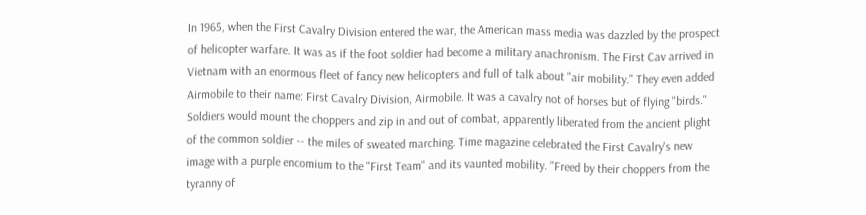In 1965, when the First Cavalry Division entered the war, the American mass media was dazzled by the prospect of helicopter warfare. It was as if the foot soldier had become a military anachronism. The First Cav arrived in Vietnam with an enormous fleet of fancy new helicopters and full of talk about "air mobility." They even added Airmobile to their name: First Cavalry Division, Airmobile. It was a cavalry not of horses but of flying "birds." Soldiers would mount the choppers and zip in and out of combat, apparently liberated from the ancient plight of the common soldier -- the miles of sweated marching. Time magazine celebrated the First Cavalry's new image with a purple encomium to the "First Team" and its vaunted mobility. "Freed by their choppers from the tyranny of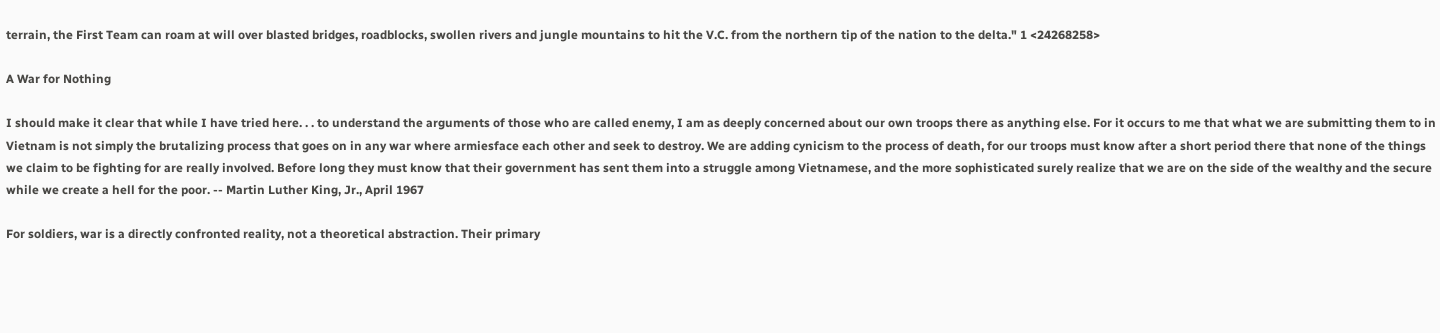terrain, the First Team can roam at will over blasted bridges, roadblocks, swollen rivers and jungle mountains to hit the V.C. from the northern tip of the nation to the delta." 1 <24268258>

A War for Nothing

I should make it clear that while I have tried here. . . to understand the arguments of those who are called enemy, I am as deeply concerned about our own troops there as anything else. For it occurs to me that what we are submitting them to in Vietnam is not simply the brutalizing process that goes on in any war where armiesface each other and seek to destroy. We are adding cynicism to the process of death, for our troops must know after a short period there that none of the things we claim to be fighting for are really involved. Before long they must know that their government has sent them into a struggle among Vietnamese, and the more sophisticated surely realize that we are on the side of the wealthy and the secure while we create a hell for the poor. -- Martin Luther King, Jr., April 1967

For soldiers, war is a directly confronted reality, not a theoretical abstraction. Their primary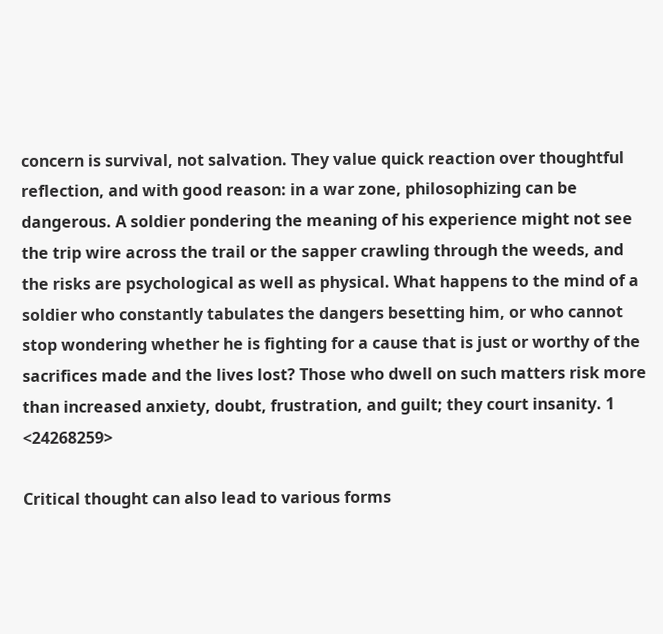concern is survival, not salvation. They value quick reaction over thoughtful reflection, and with good reason: in a war zone, philosophizing can be dangerous. A soldier pondering the meaning of his experience might not see the trip wire across the trail or the sapper crawling through the weeds, and the risks are psychological as well as physical. What happens to the mind of a soldier who constantly tabulates the dangers besetting him, or who cannot stop wondering whether he is fighting for a cause that is just or worthy of the sacrifices made and the lives lost? Those who dwell on such matters risk more than increased anxiety, doubt, frustration, and guilt; they court insanity. 1 <24268259>

Critical thought can also lead to various forms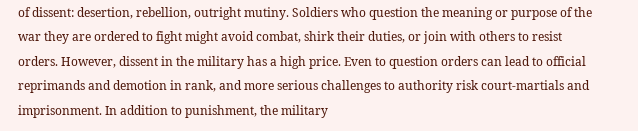of dissent: desertion, rebellion, outright mutiny. Soldiers who question the meaning or purpose of the war they are ordered to fight might avoid combat, shirk their duties, or join with others to resist orders. However, dissent in the military has a high price. Even to question orders can lead to official reprimands and demotion in rank, and more serious challenges to authority risk court-martials and imprisonment. In addition to punishment, the military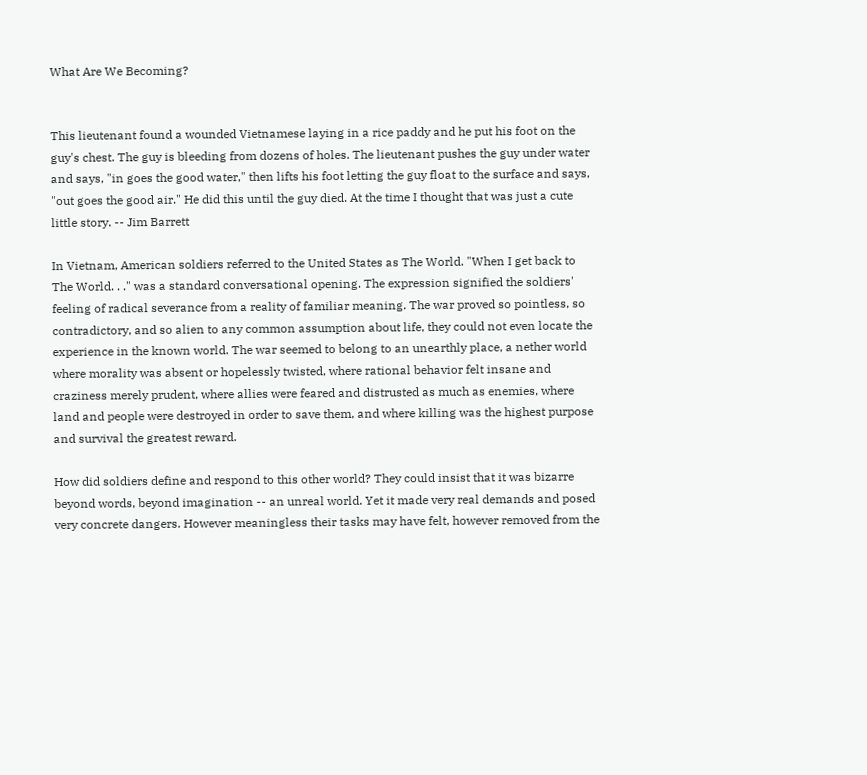What Are We Becoming?


This lieutenant found a wounded Vietnamese laying in a rice paddy and he put his foot on the guy's chest. The guy is bleeding from dozens of holes. The lieutenant pushes the guy under water and says, "in goes the good water," then lifts his foot letting the guy float to the surface and says, "out goes the good air." He did this until the guy died. At the time I thought that was just a cute little story. -- Jim Barrett

In Vietnam, American soldiers referred to the United States as The World. "When I get back to The World. . ." was a standard conversational opening. The expression signified the soldiers' feeling of radical severance from a reality of familiar meaning. The war proved so pointless, so contradictory, and so alien to any common assumption about life, they could not even locate the experience in the known world. The war seemed to belong to an unearthly place, a nether world where morality was absent or hopelessly twisted, where rational behavior felt insane and craziness merely prudent, where allies were feared and distrusted as much as enemies, where land and people were destroyed in order to save them, and where killing was the highest purpose and survival the greatest reward.

How did soldiers define and respond to this other world? They could insist that it was bizarre beyond words, beyond imagination -- an unreal world. Yet it made very real demands and posed very concrete dangers. However meaningless their tasks may have felt, however removed from the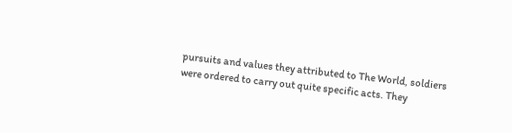pursuits and values they attributed to The World, soldiers were ordered to carry out quite specific acts. They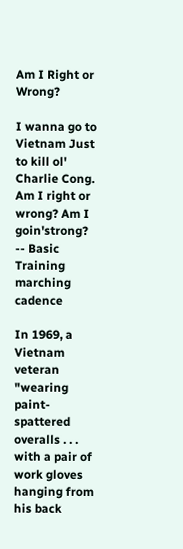Am I Right or Wrong?

I wanna go to Vietnam Just to kill ol' Charlie Cong. Am I right or wrong? Am I goin'strong? -- Basic Training marching cadence

In 1969, a Vietnam veteran "wearing paint-spattered overalls . . . with a pair of work gloves hanging from his back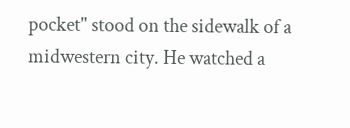pocket" stood on the sidewalk of a midwestern city. He watched a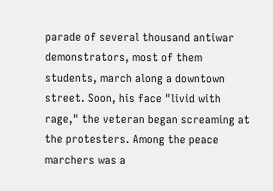parade of several thousand antiwar demonstrators, most of them students, march along a downtown street. Soon, his face "livid with rage," the veteran began screaming at the protesters. Among the peace marchers was a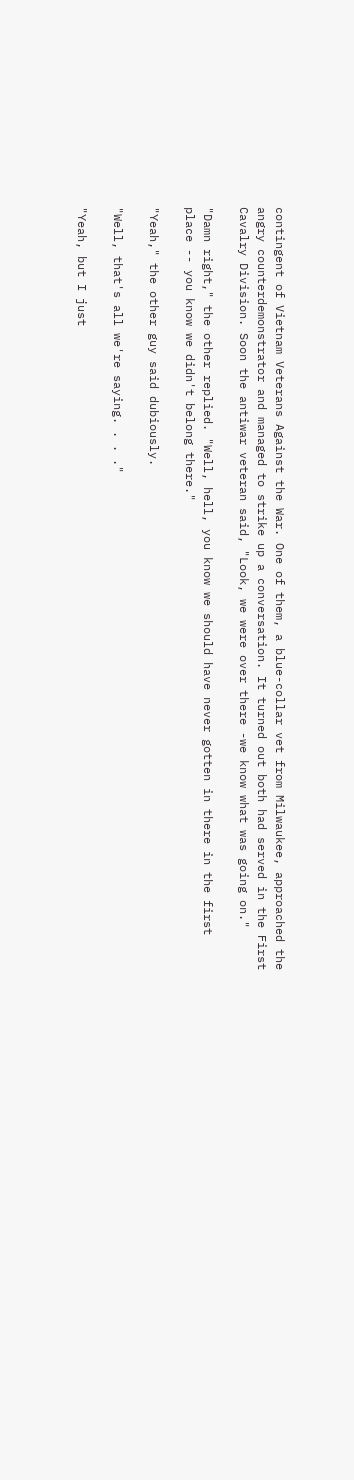contingent of Vietnam Veterans Against the War. One of them, a blue-collar vet from Milwaukee, approached the angry counterdemonstrator and managed to strike up a conversation. It turned out both had served in the First Cavalry Division. Soon the antiwar veteran said, "Look, we were over there -we know what was going on."

"Damn right," the other replied. "Well, hell, you know we should have never gotten in there in the first place -- you know we didn't belong there."

"Yeah," the other guy said dubiously.

"Well, that's all we're saying. . . ."

"Yeah, but I just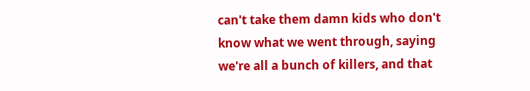can't take them damn kids who don't know what we went through, saying we're all a bunch of killers, and that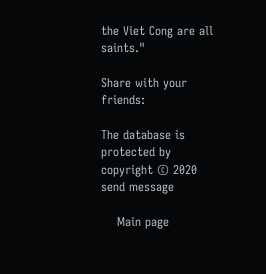the Viet Cong are all saints."

Share with your friends:

The database is protected by copyright © 2020
send message

    Main page